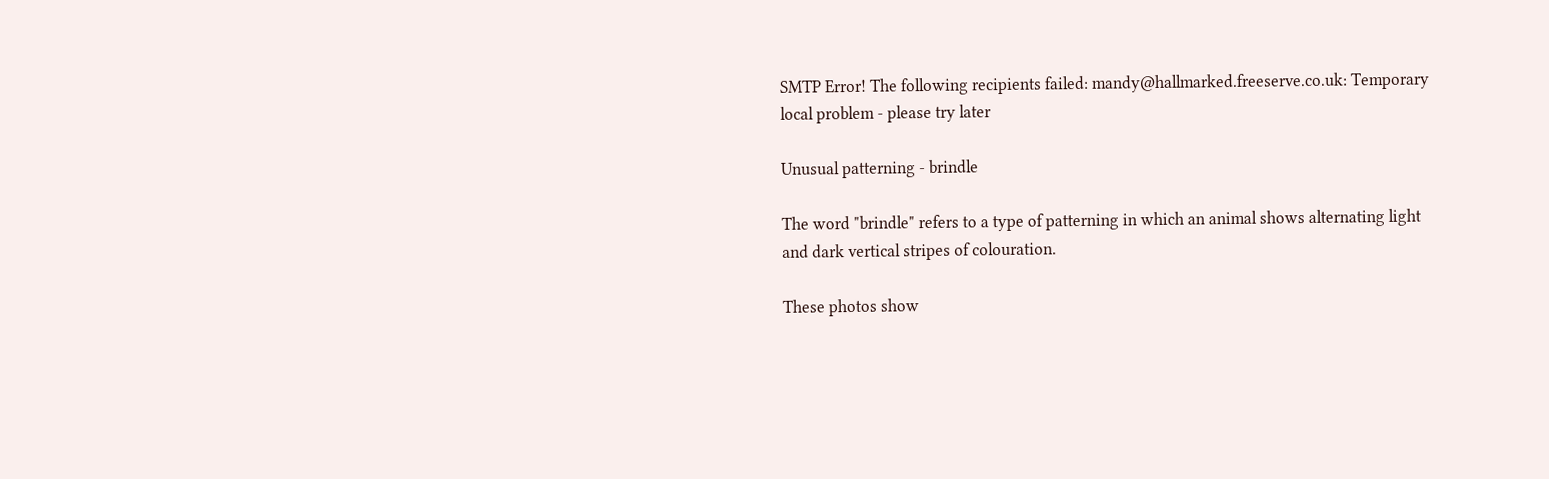SMTP Error! The following recipients failed: mandy@hallmarked.freeserve.co.uk: Temporary local problem - please try later

Unusual patterning - brindle

The word "brindle" refers to a type of patterning in which an animal shows alternating light and dark vertical stripes of colouration.

These photos show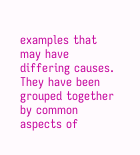examples that may have differing causes. They have been grouped together by common aspects of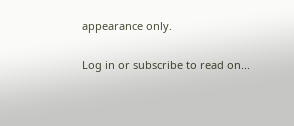appearance only.

Log in or subscribe to read on...